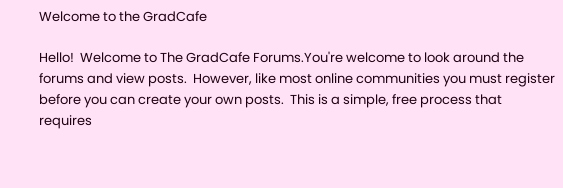Welcome to the GradCafe

Hello!  Welcome to The GradCafe Forums.You're welcome to look around the forums and view posts.  However, like most online communities you must register before you can create your own posts.  This is a simple, free process that requires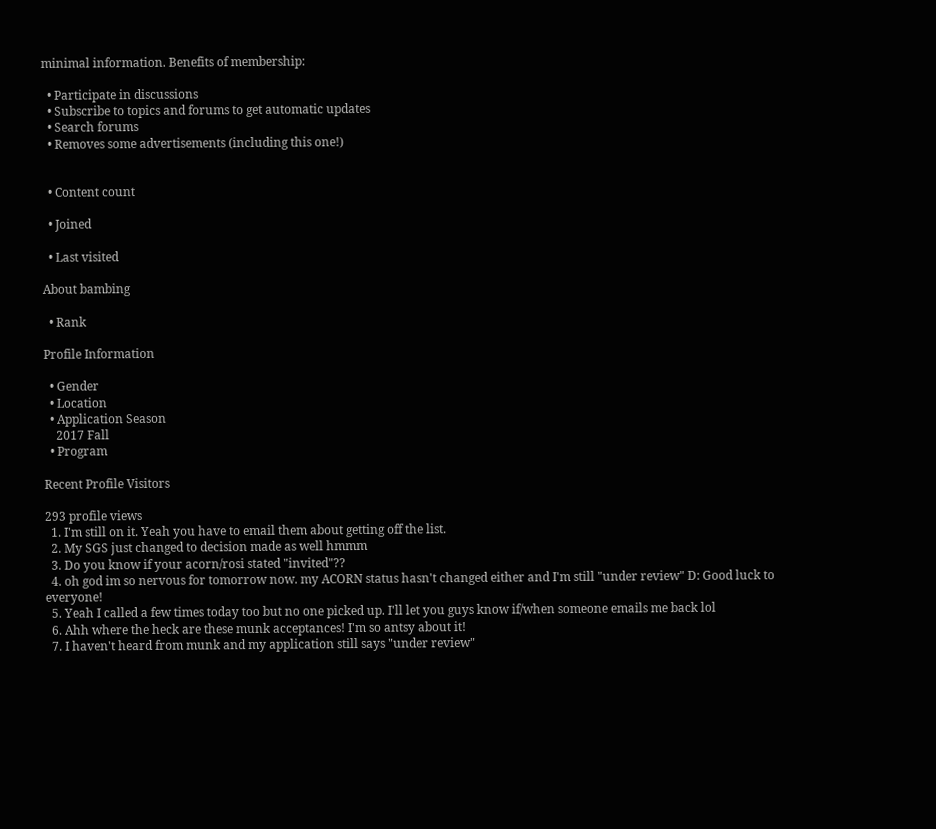minimal information. Benefits of membership:

  • Participate in discussions
  • Subscribe to topics and forums to get automatic updates
  • Search forums
  • Removes some advertisements (including this one!)


  • Content count

  • Joined

  • Last visited

About bambing

  • Rank

Profile Information

  • Gender
  • Location
  • Application Season
    2017 Fall
  • Program

Recent Profile Visitors

293 profile views
  1. I'm still on it. Yeah you have to email them about getting off the list.
  2. My SGS just changed to decision made as well hmmm
  3. Do you know if your acorn/rosi stated "invited"??
  4. oh god im so nervous for tomorrow now. my ACORN status hasn't changed either and I'm still "under review" D: Good luck to everyone!
  5. Yeah I called a few times today too but no one picked up. I'll let you guys know if/when someone emails me back lol
  6. Ahh where the heck are these munk acceptances! I'm so antsy about it!
  7. I haven't heard from munk and my application still says "under review"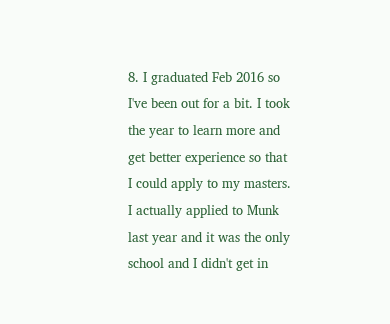8. I graduated Feb 2016 so I've been out for a bit. I took the year to learn more and get better experience so that I could apply to my masters. I actually applied to Munk last year and it was the only school and I didn't get in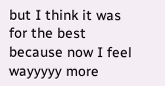but I think it was for the best because now I feel wayyyyy more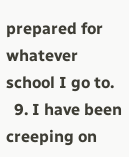prepared for whatever school I go to.
  9. I have been creeping on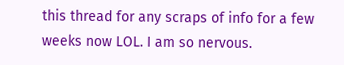this thread for any scraps of info for a few weeks now LOL. I am so nervous.